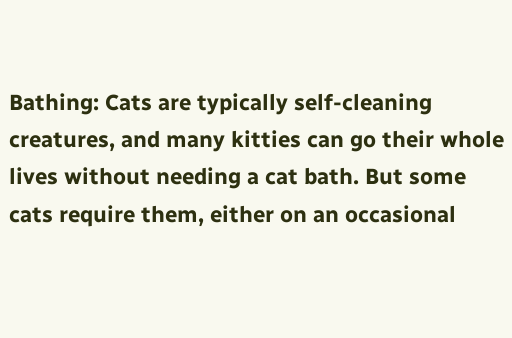Bathing: Cats are typically self-cleaning creatures, and many kitties can go their whole lives without needing a cat bath. But some cats require them, either on an occasional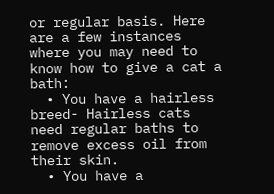or regular basis. Here are a few instances where you may need to know how to give a cat a bath:
  • You have a hairless breed- Hairless cats need regular baths to remove excess oil from their skin.
  • You have a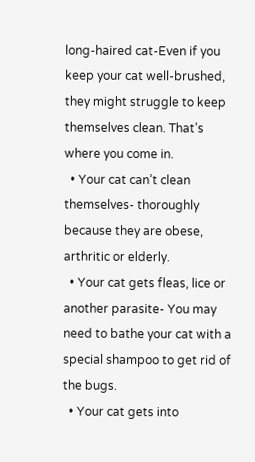long-haired cat-Even if you keep your cat well-brushed, they might struggle to keep themselves clean. That’s where you come in.
  • Your cat can’t clean themselves- thoroughly because they are obese, arthritic or elderly.
  • Your cat gets fleas, lice or another parasite- You may need to bathe your cat with a special shampoo to get rid of the bugs.
  • Your cat gets into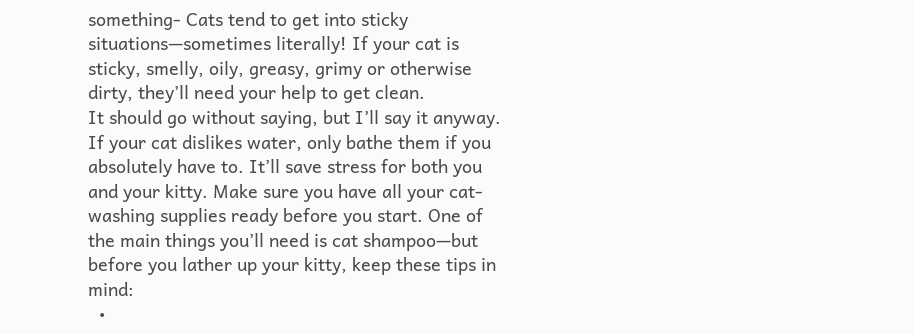something- Cats tend to get into sticky situations—sometimes literally! If your cat is sticky, smelly, oily, greasy, grimy or otherwise dirty, they’ll need your help to get clean.
It should go without saying, but I’ll say it anyway. If your cat dislikes water, only bathe them if you absolutely have to. It’ll save stress for both you and your kitty. Make sure you have all your cat-washing supplies ready before you start. One of the main things you’ll need is cat shampoo—but before you lather up your kitty, keep these tips in mind:
  •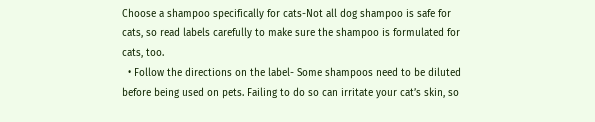Choose a shampoo specifically for cats-Not all dog shampoo is safe for cats, so read labels carefully to make sure the shampoo is formulated for cats, too.
  • Follow the directions on the label- Some shampoos need to be diluted before being used on pets. Failing to do so can irritate your cat’s skin, so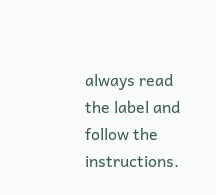always read the label and follow the instructions.